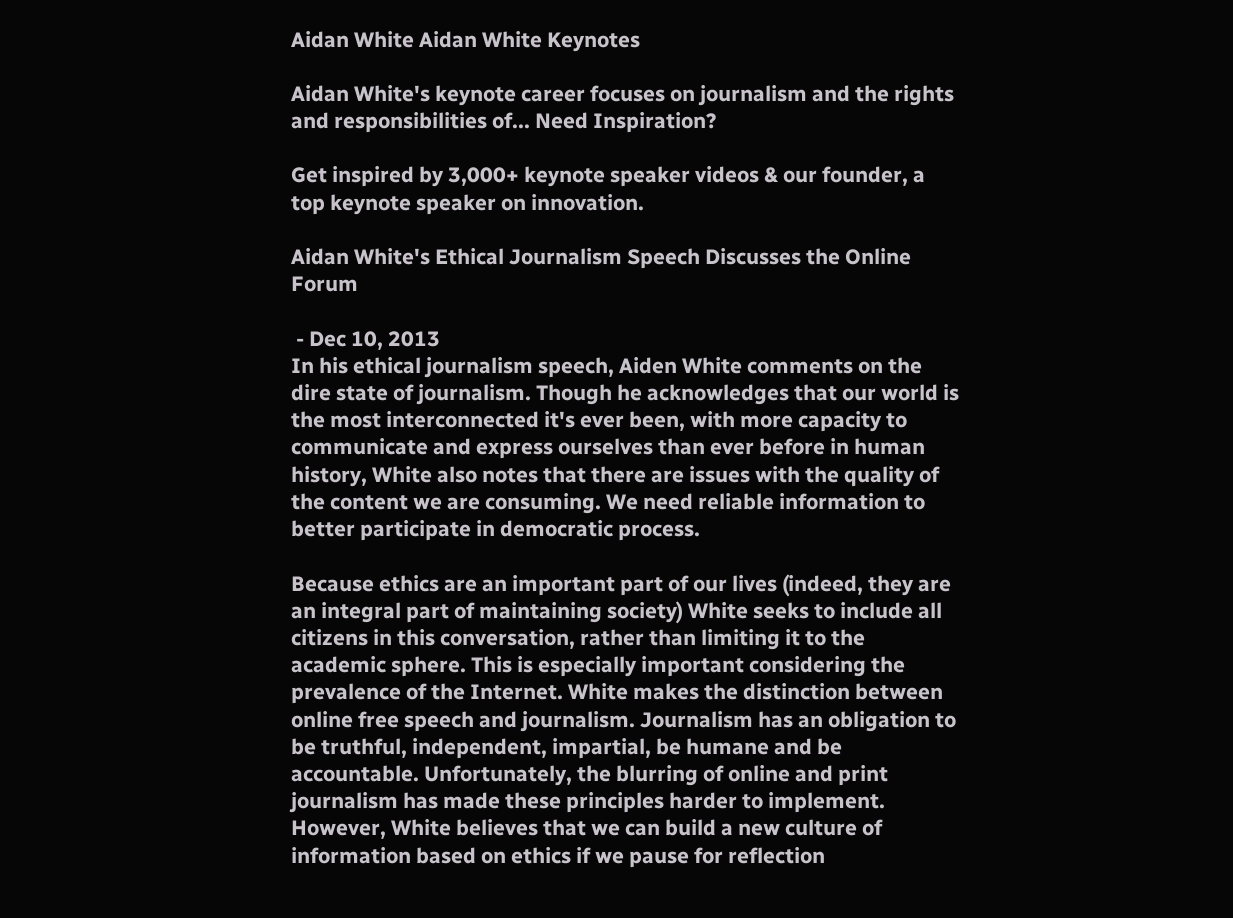Aidan White Aidan White Keynotes

Aidan White's keynote career focuses on journalism and the rights and responsibilities of... Need Inspiration?

Get inspired by 3,000+ keynote speaker videos & our founder, a top keynote speaker on innovation.

Aidan White's Ethical Journalism Speech Discusses the Online Forum

 - Dec 10, 2013
In his ethical journalism speech, Aiden White comments on the dire state of journalism. Though he acknowledges that our world is the most interconnected it's ever been, with more capacity to communicate and express ourselves than ever before in human history, White also notes that there are issues with the quality of the content we are consuming. We need reliable information to better participate in democratic process.

Because ethics are an important part of our lives (indeed, they are an integral part of maintaining society) White seeks to include all citizens in this conversation, rather than limiting it to the academic sphere. This is especially important considering the prevalence of the Internet. White makes the distinction between online free speech and journalism. Journalism has an obligation to be truthful, independent, impartial, be humane and be accountable. Unfortunately, the blurring of online and print journalism has made these principles harder to implement. However, White believes that we can build a new culture of information based on ethics if we pause for reflection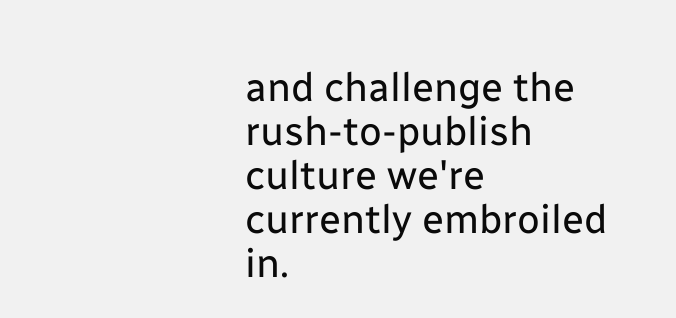and challenge the rush-to-publish culture we're currently embroiled in.